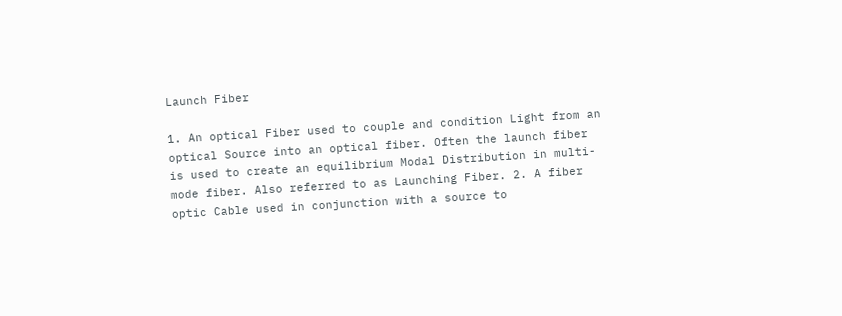Launch Fiber

1. An optical Fiber used to couple and condition Light from an optical Source into an optical fiber. Often the launch fiber is used to create an equilibrium Modal Distribution in multi-mode fiber. Also referred to as Launching Fiber. 2. A fiber optic Cable used in conjunction with a source to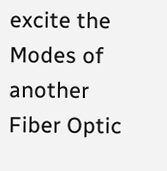excite the Modes of another Fiber Optic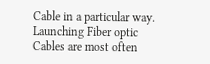Cable in a particular way. Launching Fiber optic Cables are most often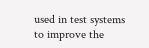used in test systems to improve the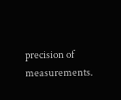precision of measurements.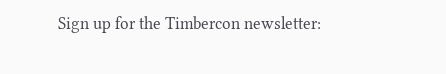Sign up for the Timbercon newsletter: